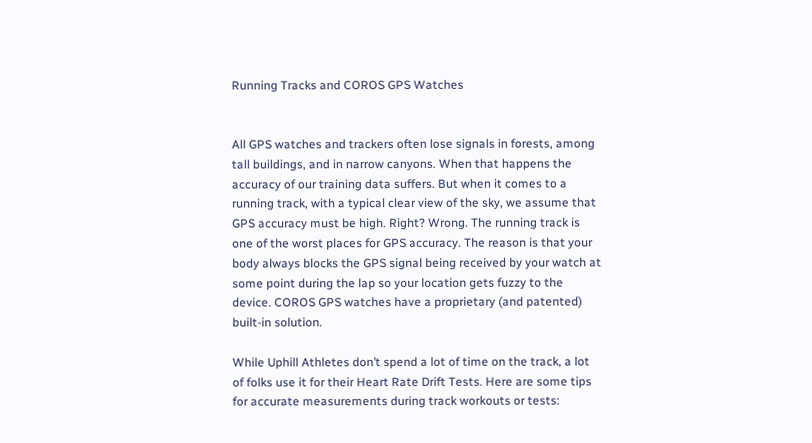Running Tracks and COROS GPS Watches


All GPS watches and trackers often lose signals in forests, among tall buildings, and in narrow canyons. When that happens the accuracy of our training data suffers. But when it comes to a running track, with a typical clear view of the sky, we assume that GPS accuracy must be high. Right? Wrong. The running track is one of the worst places for GPS accuracy. The reason is that your body always blocks the GPS signal being received by your watch at some point during the lap so your location gets fuzzy to the device. COROS GPS watches have a proprietary (and patented)  built-in solution.

While Uphill Athletes don’t spend a lot of time on the track, a lot of folks use it for their Heart Rate Drift Tests. Here are some tips for accurate measurements during track workouts or tests: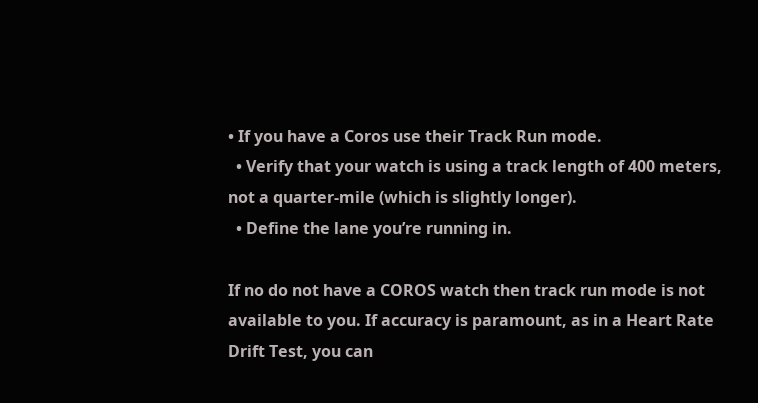• If you have a Coros use their Track Run mode.
  • Verify that your watch is using a track length of 400 meters, not a quarter-mile (which is slightly longer).
  • Define the lane you’re running in.

If no do not have a COROS watch then track run mode is not available to you. If accuracy is paramount, as in a Heart Rate Drift Test, you can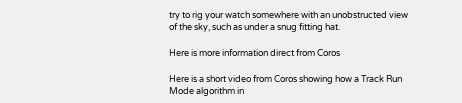try to rig your watch somewhere with an unobstructed view of the sky, such as under a snug fitting hat.

Here is more information direct from Coros

Here is a short video from Coros showing how a Track Run Mode algorithm in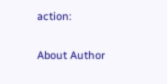action:


About Author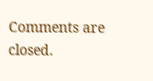Comments are closed.